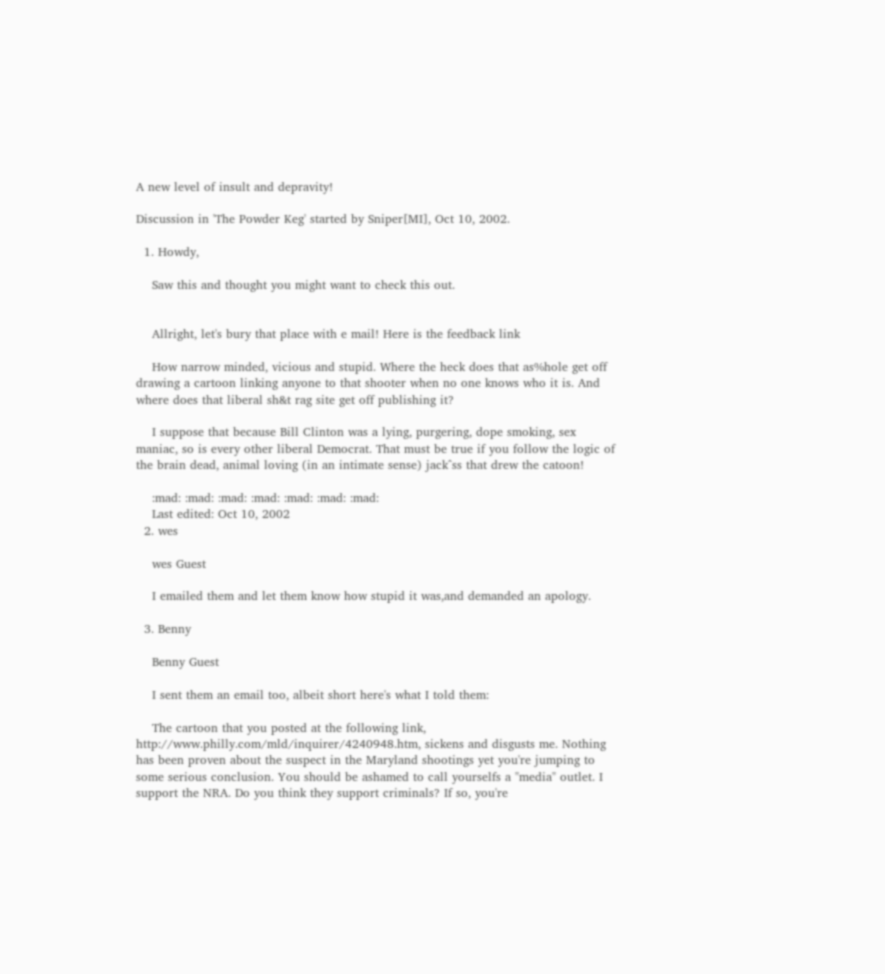A new level of insult and depravity!

Discussion in 'The Powder Keg' started by Sniper[MI], Oct 10, 2002.

  1. Howdy,

    Saw this and thought you might want to check this out.


    Allright, let's bury that place with e mail! Here is the feedback link

    How narrow minded, vicious and stupid. Where the heck does that as%hole get off drawing a cartoon linking anyone to that shooter when no one knows who it is. And where does that liberal sh&t rag site get off publishing it?

    I suppose that because Bill Clinton was a lying, purgering, dope smoking, sex maniac, so is every other liberal Democrat. That must be true if you follow the logic of the brain dead, animal loving (in an intimate sense) jack^ss that drew the catoon!

    :mad: :mad: :mad: :mad: :mad: :mad: :mad:
    Last edited: Oct 10, 2002
  2. wes

    wes Guest

    I emailed them and let them know how stupid it was,and demanded an apology.

  3. Benny

    Benny Guest

    I sent them an email too, albeit short here's what I told them:

    The cartoon that you posted at the following link, http://www.philly.com/mld/inquirer/4240948.htm, sickens and disgusts me. Nothing has been proven about the suspect in the Maryland shootings yet you're jumping to some serious conclusion. You should be ashamed to call yourselfs a "media" outlet. I support the NRA. Do you think they support criminals? If so, you're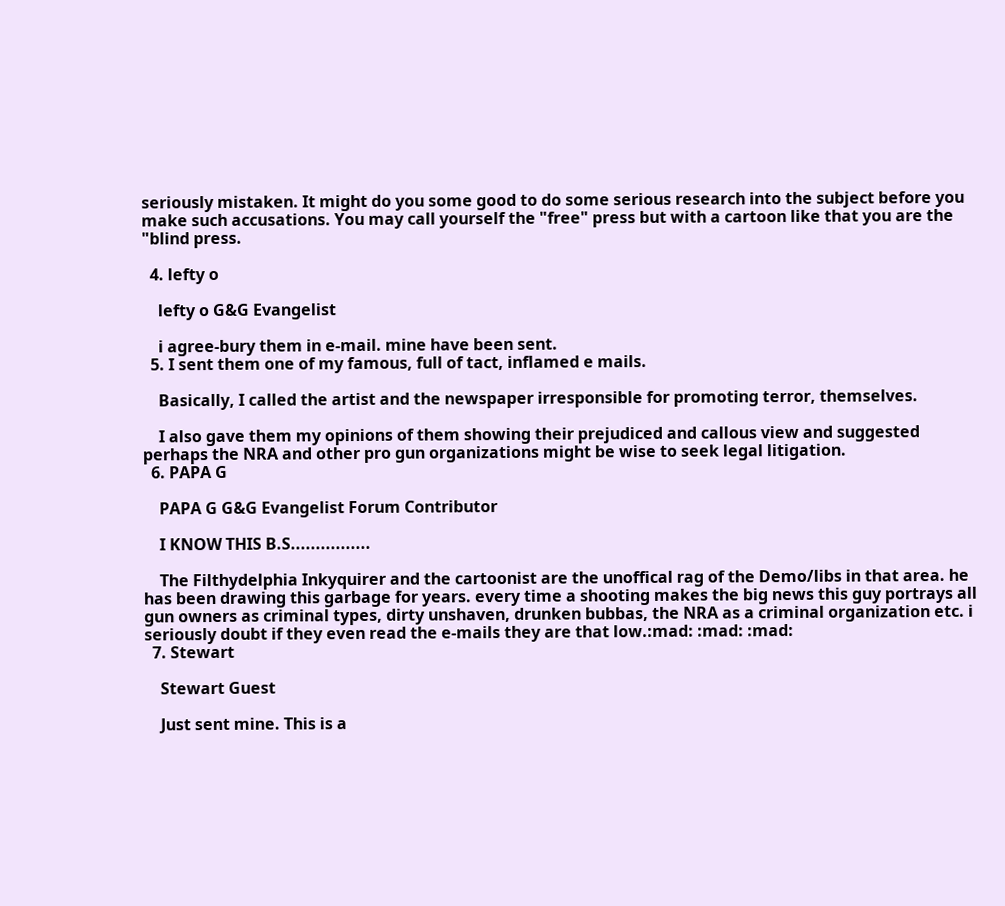seriously mistaken. It might do you some good to do some serious research into the subject before you make such accusations. You may call yourself the "free" press but with a cartoon like that you are the "blind press.

  4. lefty o

    lefty o G&G Evangelist

    i agree-bury them in e-mail. mine have been sent.
  5. I sent them one of my famous, full of tact, inflamed e mails.

    Basically, I called the artist and the newspaper irresponsible for promoting terror, themselves.

    I also gave them my opinions of them showing their prejudiced and callous view and suggested perhaps the NRA and other pro gun organizations might be wise to seek legal litigation.
  6. PAPA G

    PAPA G G&G Evangelist Forum Contributor

    I KNOW THIS B.S................

    The Filthydelphia Inkyquirer and the cartoonist are the unoffical rag of the Demo/libs in that area. he has been drawing this garbage for years. every time a shooting makes the big news this guy portrays all gun owners as criminal types, dirty unshaven, drunken bubbas, the NRA as a criminal organization etc. i seriously doubt if they even read the e-mails they are that low.:mad: :mad: :mad:
  7. Stewart

    Stewart Guest

    Just sent mine. This is a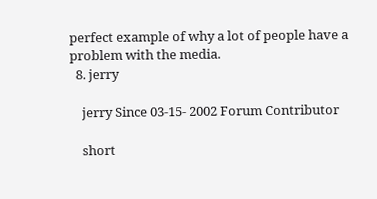perfect example of why a lot of people have a problem with the media.
  8. jerry

    jerry Since 03-15- 2002 Forum Contributor

    short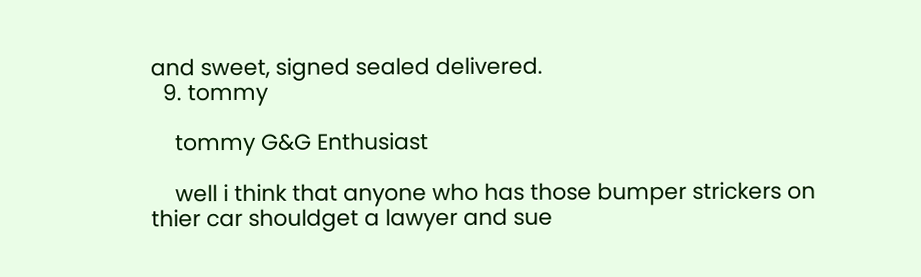and sweet, signed sealed delivered.
  9. tommy

    tommy G&G Enthusiast

    well i think that anyone who has those bumper strickers on thier car shouldget a lawyer and sue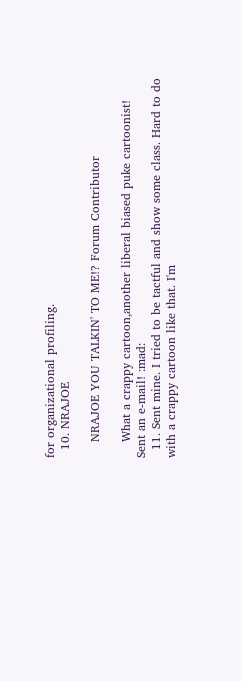for organizational profiling.
  10. NRAJOE

    NRAJOE YOU TALKIN' TO ME!? Forum Contributor

    What a crappy cartoon,another liberal biased puke cartoonist! Sent an e-mail! :mad:
  11. Sent mine. I tried to be tactful and show some class. Hard to do with a crappy cartoon like that. I'm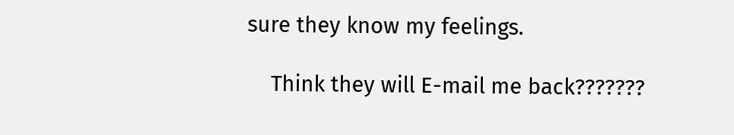sure they know my feelings.

    Think they will E-mail me back???????